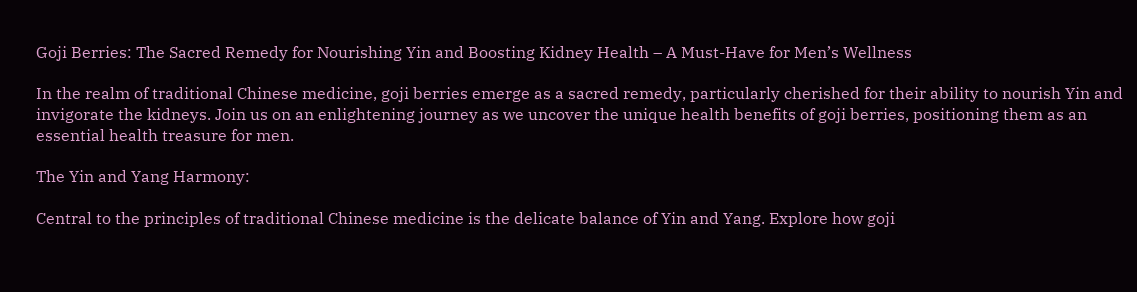Goji Berries: The Sacred Remedy for Nourishing Yin and Boosting Kidney Health – A Must-Have for Men’s Wellness

In the realm of traditional Chinese medicine, goji berries emerge as a sacred remedy, particularly cherished for their ability to nourish Yin and invigorate the kidneys. Join us on an enlightening journey as we uncover the unique health benefits of goji berries, positioning them as an essential health treasure for men.

The Yin and Yang Harmony:

Central to the principles of traditional Chinese medicine is the delicate balance of Yin and Yang. Explore how goji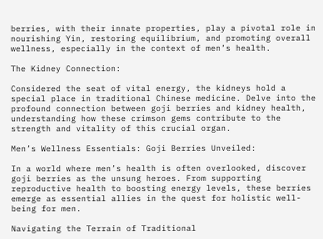berries, with their innate properties, play a pivotal role in nourishing Yin, restoring equilibrium, and promoting overall wellness, especially in the context of men’s health.

The Kidney Connection:

Considered the seat of vital energy, the kidneys hold a special place in traditional Chinese medicine. Delve into the profound connection between goji berries and kidney health, understanding how these crimson gems contribute to the strength and vitality of this crucial organ.

Men’s Wellness Essentials: Goji Berries Unveiled:

In a world where men’s health is often overlooked, discover goji berries as the unsung heroes. From supporting reproductive health to boosting energy levels, these berries emerge as essential allies in the quest for holistic well-being for men.

Navigating the Terrain of Traditional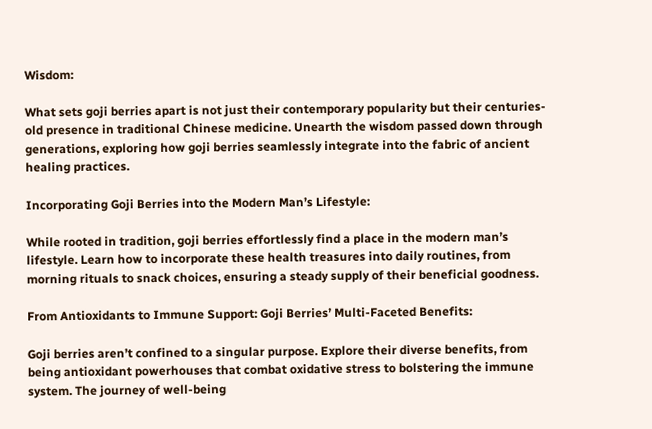Wisdom:

What sets goji berries apart is not just their contemporary popularity but their centuries-old presence in traditional Chinese medicine. Unearth the wisdom passed down through generations, exploring how goji berries seamlessly integrate into the fabric of ancient healing practices.

Incorporating Goji Berries into the Modern Man’s Lifestyle:

While rooted in tradition, goji berries effortlessly find a place in the modern man’s lifestyle. Learn how to incorporate these health treasures into daily routines, from morning rituals to snack choices, ensuring a steady supply of their beneficial goodness.

From Antioxidants to Immune Support: Goji Berries’ Multi-Faceted Benefits:

Goji berries aren’t confined to a singular purpose. Explore their diverse benefits, from being antioxidant powerhouses that combat oxidative stress to bolstering the immune system. The journey of well-being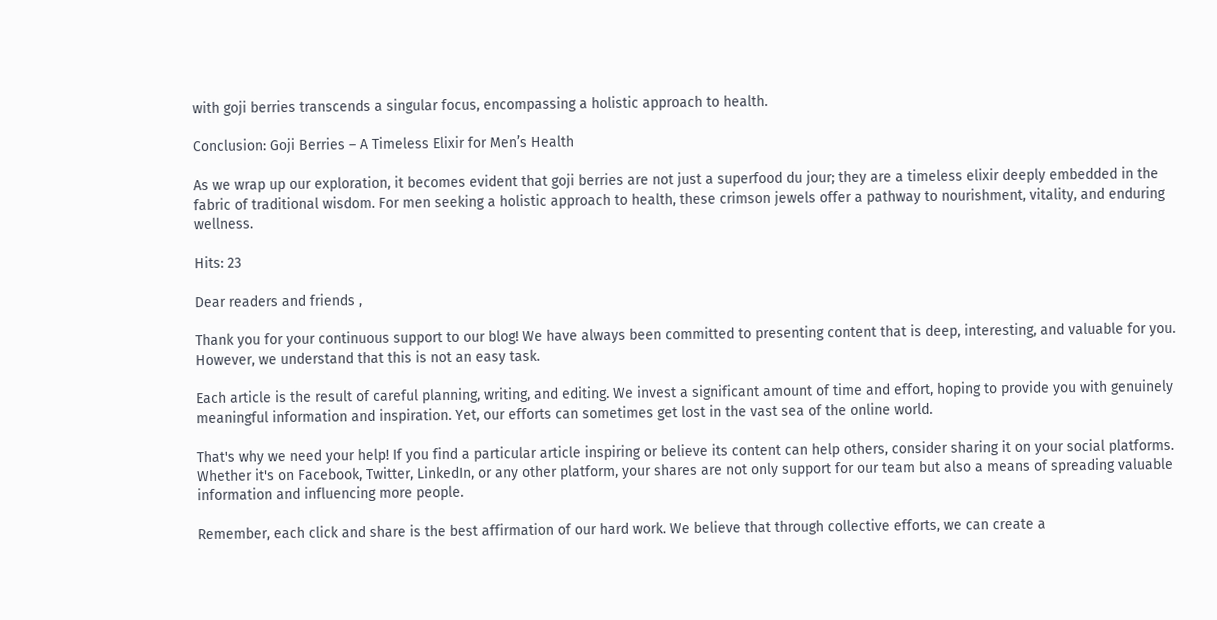with goji berries transcends a singular focus, encompassing a holistic approach to health.

Conclusion: Goji Berries – A Timeless Elixir for Men’s Health

As we wrap up our exploration, it becomes evident that goji berries are not just a superfood du jour; they are a timeless elixir deeply embedded in the fabric of traditional wisdom. For men seeking a holistic approach to health, these crimson jewels offer a pathway to nourishment, vitality, and enduring wellness.

Hits: 23

Dear readers and friends ,

Thank you for your continuous support to our blog! We have always been committed to presenting content that is deep, interesting, and valuable for you. However, we understand that this is not an easy task.

Each article is the result of careful planning, writing, and editing. We invest a significant amount of time and effort, hoping to provide you with genuinely meaningful information and inspiration. Yet, our efforts can sometimes get lost in the vast sea of the online world.

That's why we need your help! If you find a particular article inspiring or believe its content can help others, consider sharing it on your social platforms. Whether it's on Facebook, Twitter, LinkedIn, or any other platform, your shares are not only support for our team but also a means of spreading valuable information and influencing more people.

Remember, each click and share is the best affirmation of our hard work. We believe that through collective efforts, we can create a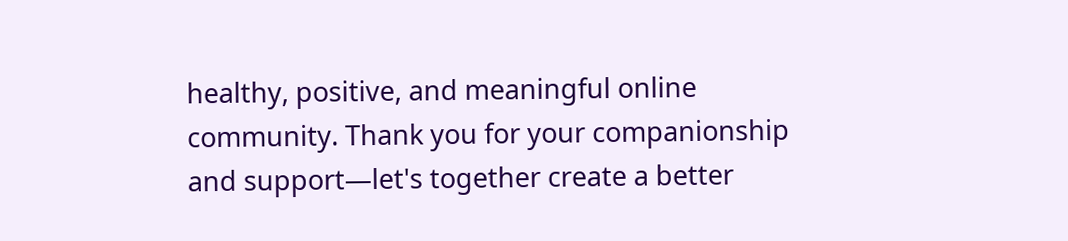healthy, positive, and meaningful online community. Thank you for your companionship and support—let's together create a better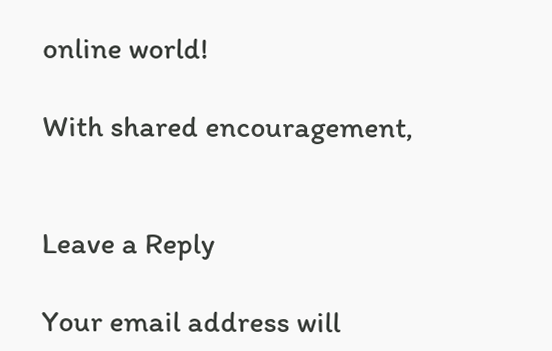online world!

With shared encouragement,


Leave a Reply

Your email address will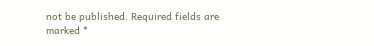not be published. Required fields are marked *